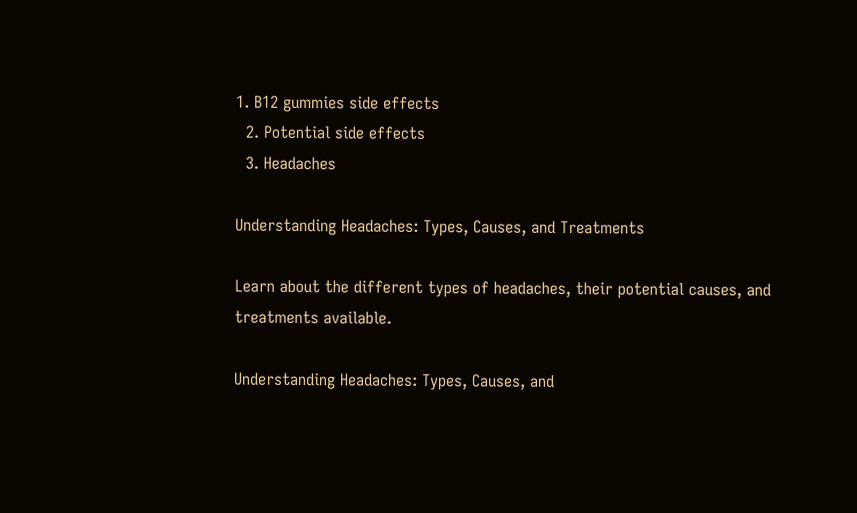1. B12 gummies side effects
  2. Potential side effects
  3. Headaches

Understanding Headaches: Types, Causes, and Treatments

Learn about the different types of headaches, their potential causes, and treatments available.

Understanding Headaches: Types, Causes, and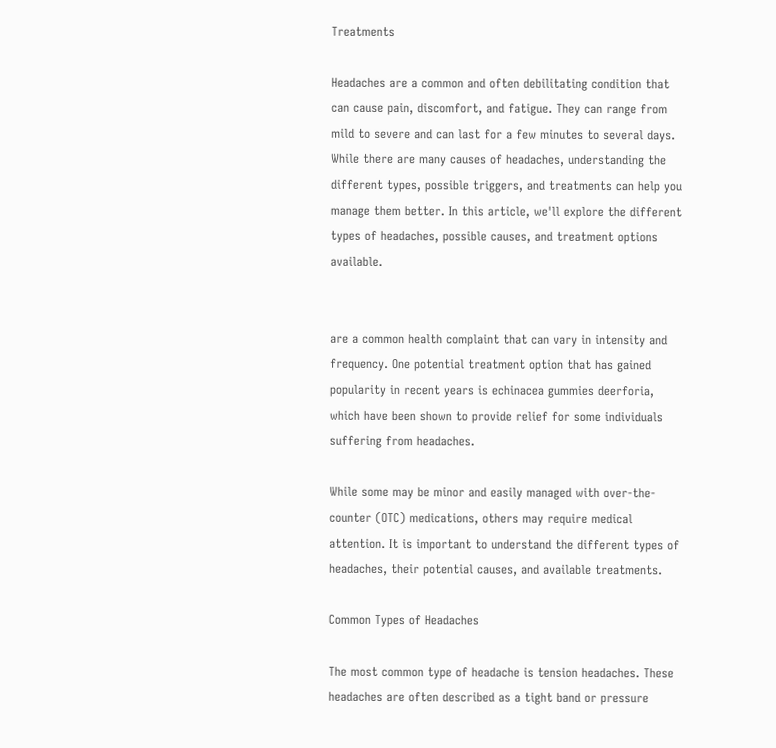Treatments

Headaches are a common and often debilitating condition that can cause pain, discomfort, and fatigue. They can range from mild to severe and can last for a few minutes to several days. While there are many causes of headaches, understanding the different types, possible triggers, and treatments can help you manage them better. In this article, we'll explore the different types of headaches, possible causes, and treatment options available.


are a common health complaint that can vary in intensity and frequency. One potential treatment option that has gained popularity in recent years is echinacea gummies deerforia, which have been shown to provide relief for some individuals suffering from headaches.

While some may be minor and easily managed with over-the-counter (OTC) medications, others may require medical attention. It is important to understand the different types of headaches, their potential causes, and available treatments.

Common Types of Headaches

The most common type of headache is tension headaches. These headaches are often described as a tight band or pressure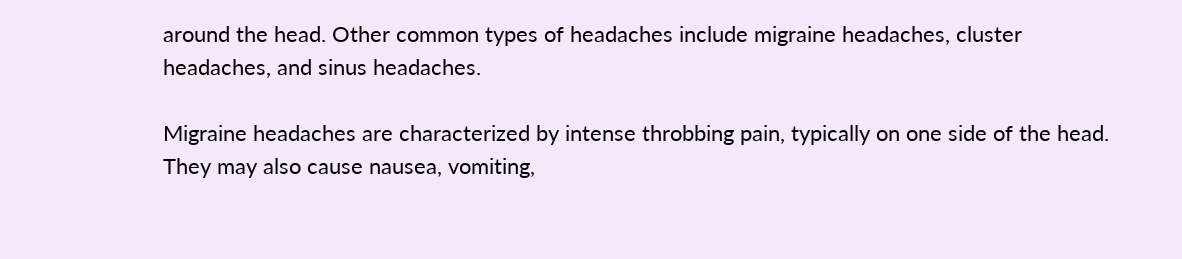around the head. Other common types of headaches include migraine headaches, cluster headaches, and sinus headaches.

Migraine headaches are characterized by intense throbbing pain, typically on one side of the head. They may also cause nausea, vomiting,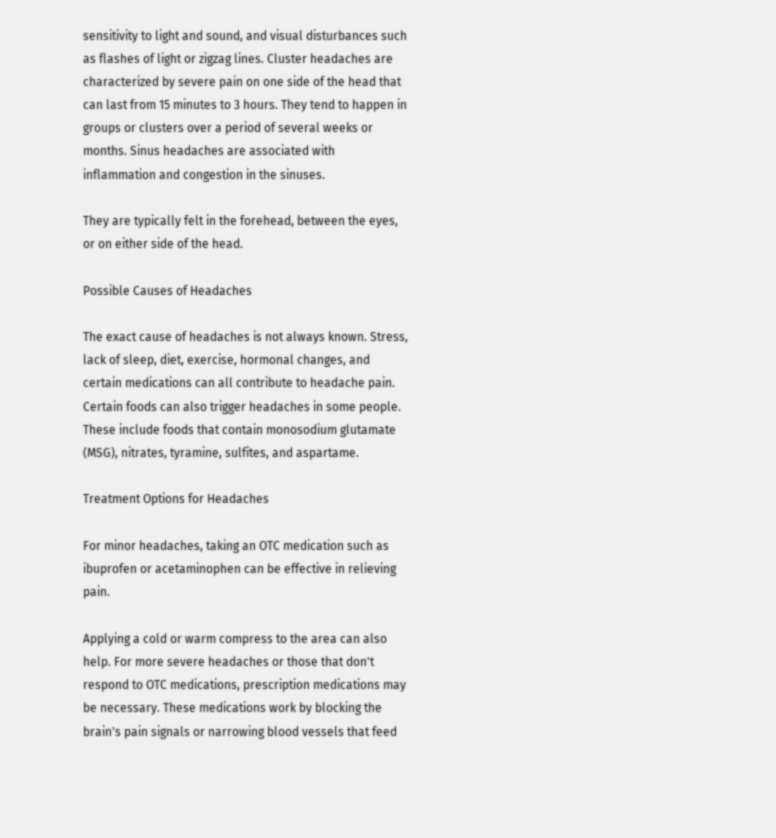sensitivity to light and sound, and visual disturbances such as flashes of light or zigzag lines. Cluster headaches are characterized by severe pain on one side of the head that can last from 15 minutes to 3 hours. They tend to happen in groups or clusters over a period of several weeks or months. Sinus headaches are associated with inflammation and congestion in the sinuses.

They are typically felt in the forehead, between the eyes, or on either side of the head.

Possible Causes of Headaches

The exact cause of headaches is not always known. Stress, lack of sleep, diet, exercise, hormonal changes, and certain medications can all contribute to headache pain. Certain foods can also trigger headaches in some people. These include foods that contain monosodium glutamate (MSG), nitrates, tyramine, sulfites, and aspartame.

Treatment Options for Headaches

For minor headaches, taking an OTC medication such as ibuprofen or acetaminophen can be effective in relieving pain.

Applying a cold or warm compress to the area can also help. For more severe headaches or those that don't respond to OTC medications, prescription medications may be necessary. These medications work by blocking the brain's pain signals or narrowing blood vessels that feed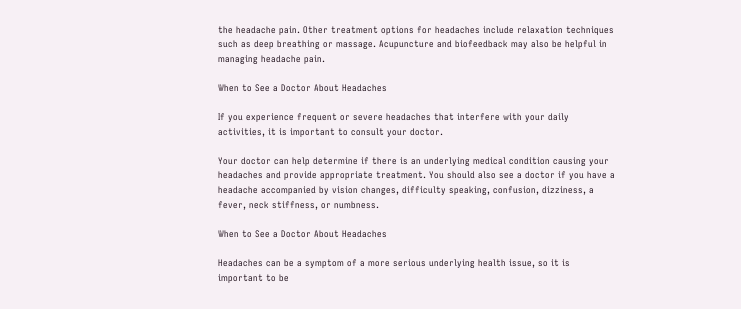the headache pain. Other treatment options for headaches include relaxation techniques such as deep breathing or massage. Acupuncture and biofeedback may also be helpful in managing headache pain.

When to See a Doctor About Headaches

If you experience frequent or severe headaches that interfere with your daily activities, it is important to consult your doctor.

Your doctor can help determine if there is an underlying medical condition causing your headaches and provide appropriate treatment. You should also see a doctor if you have a headache accompanied by vision changes, difficulty speaking, confusion, dizziness, a fever, neck stiffness, or numbness.

When to See a Doctor About Headaches

Headaches can be a symptom of a more serious underlying health issue, so it is important to be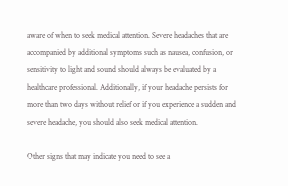aware of when to seek medical attention. Severe headaches that are accompanied by additional symptoms such as nausea, confusion, or sensitivity to light and sound should always be evaluated by a healthcare professional. Additionally, if your headache persists for more than two days without relief or if you experience a sudden and severe headache, you should also seek medical attention.

Other signs that may indicate you need to see a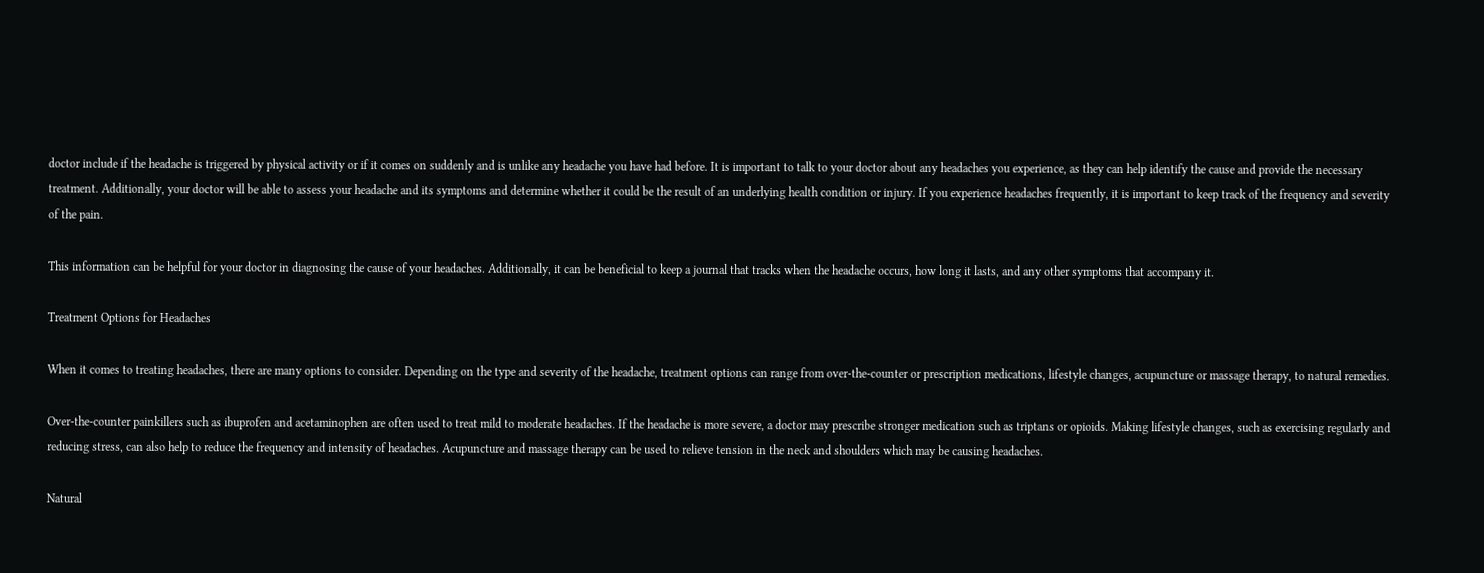doctor include if the headache is triggered by physical activity or if it comes on suddenly and is unlike any headache you have had before. It is important to talk to your doctor about any headaches you experience, as they can help identify the cause and provide the necessary treatment. Additionally, your doctor will be able to assess your headache and its symptoms and determine whether it could be the result of an underlying health condition or injury. If you experience headaches frequently, it is important to keep track of the frequency and severity of the pain.

This information can be helpful for your doctor in diagnosing the cause of your headaches. Additionally, it can be beneficial to keep a journal that tracks when the headache occurs, how long it lasts, and any other symptoms that accompany it.

Treatment Options for Headaches

When it comes to treating headaches, there are many options to consider. Depending on the type and severity of the headache, treatment options can range from over-the-counter or prescription medications, lifestyle changes, acupuncture or massage therapy, to natural remedies.

Over-the-counter painkillers such as ibuprofen and acetaminophen are often used to treat mild to moderate headaches. If the headache is more severe, a doctor may prescribe stronger medication such as triptans or opioids. Making lifestyle changes, such as exercising regularly and reducing stress, can also help to reduce the frequency and intensity of headaches. Acupuncture and massage therapy can be used to relieve tension in the neck and shoulders which may be causing headaches.

Natural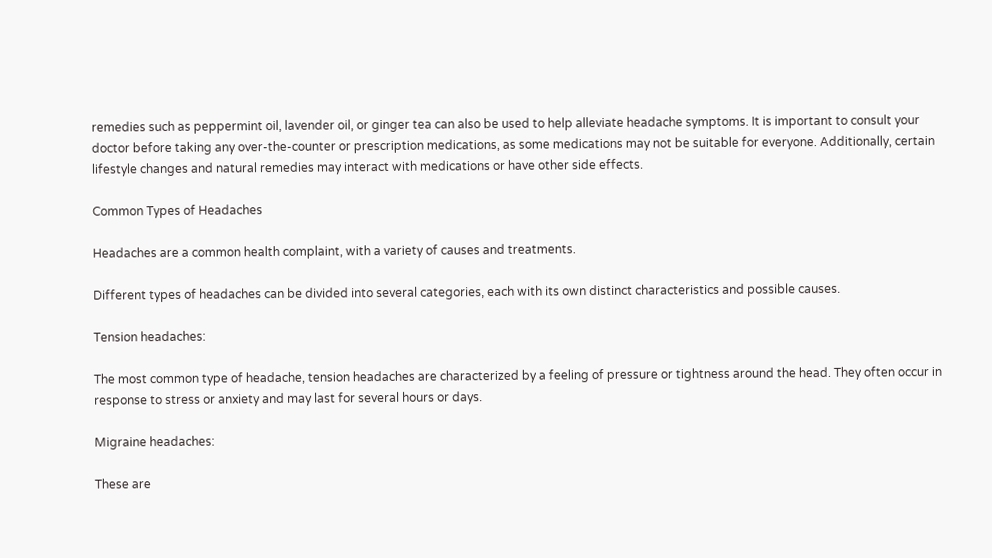remedies such as peppermint oil, lavender oil, or ginger tea can also be used to help alleviate headache symptoms. It is important to consult your doctor before taking any over-the-counter or prescription medications, as some medications may not be suitable for everyone. Additionally, certain lifestyle changes and natural remedies may interact with medications or have other side effects.

Common Types of Headaches

Headaches are a common health complaint, with a variety of causes and treatments.

Different types of headaches can be divided into several categories, each with its own distinct characteristics and possible causes.

Tension headaches:

The most common type of headache, tension headaches are characterized by a feeling of pressure or tightness around the head. They often occur in response to stress or anxiety and may last for several hours or days.

Migraine headaches:

These are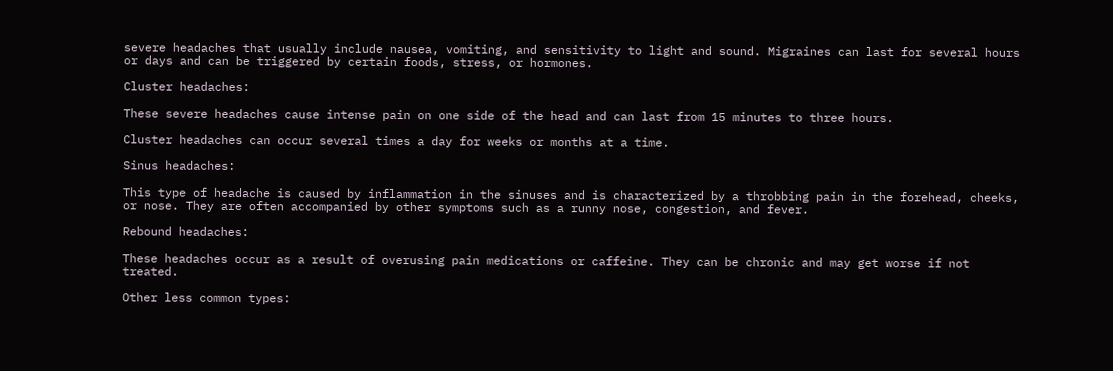severe headaches that usually include nausea, vomiting, and sensitivity to light and sound. Migraines can last for several hours or days and can be triggered by certain foods, stress, or hormones.

Cluster headaches:

These severe headaches cause intense pain on one side of the head and can last from 15 minutes to three hours.

Cluster headaches can occur several times a day for weeks or months at a time.

Sinus headaches:

This type of headache is caused by inflammation in the sinuses and is characterized by a throbbing pain in the forehead, cheeks, or nose. They are often accompanied by other symptoms such as a runny nose, congestion, and fever.

Rebound headaches:

These headaches occur as a result of overusing pain medications or caffeine. They can be chronic and may get worse if not treated.

Other less common types: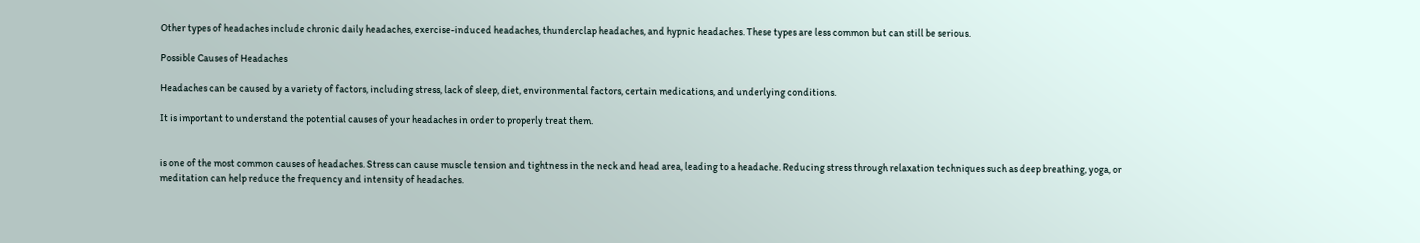Other types of headaches include chronic daily headaches, exercise-induced headaches, thunderclap headaches, and hypnic headaches. These types are less common but can still be serious.

Possible Causes of Headaches

Headaches can be caused by a variety of factors, including stress, lack of sleep, diet, environmental factors, certain medications, and underlying conditions.

It is important to understand the potential causes of your headaches in order to properly treat them.


is one of the most common causes of headaches. Stress can cause muscle tension and tightness in the neck and head area, leading to a headache. Reducing stress through relaxation techniques such as deep breathing, yoga, or meditation can help reduce the frequency and intensity of headaches.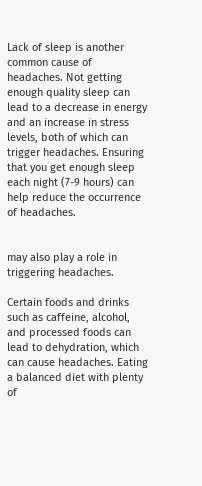Lack of sleep is another common cause of headaches. Not getting enough quality sleep can lead to a decrease in energy and an increase in stress levels, both of which can trigger headaches. Ensuring that you get enough sleep each night (7-9 hours) can help reduce the occurrence of headaches.


may also play a role in triggering headaches.

Certain foods and drinks such as caffeine, alcohol, and processed foods can lead to dehydration, which can cause headaches. Eating a balanced diet with plenty of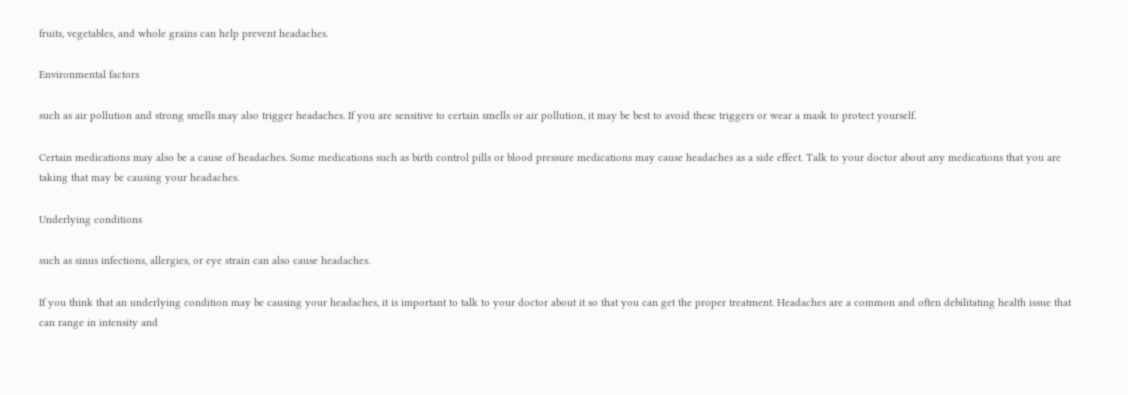fruits, vegetables, and whole grains can help prevent headaches.

Environmental factors

such as air pollution and strong smells may also trigger headaches. If you are sensitive to certain smells or air pollution, it may be best to avoid these triggers or wear a mask to protect yourself.

Certain medications may also be a cause of headaches. Some medications such as birth control pills or blood pressure medications may cause headaches as a side effect. Talk to your doctor about any medications that you are taking that may be causing your headaches.

Underlying conditions

such as sinus infections, allergies, or eye strain can also cause headaches.

If you think that an underlying condition may be causing your headaches, it is important to talk to your doctor about it so that you can get the proper treatment. Headaches are a common and often debilitating health issue that can range in intensity and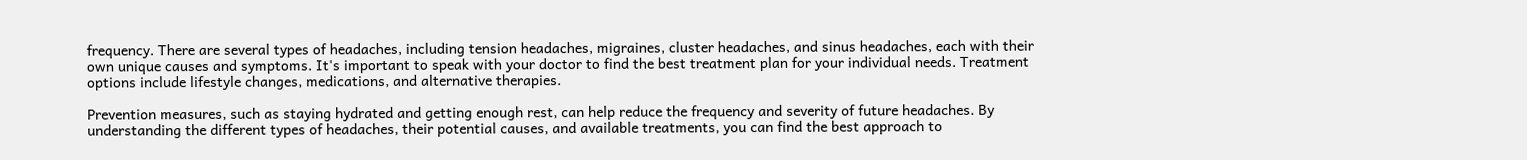frequency. There are several types of headaches, including tension headaches, migraines, cluster headaches, and sinus headaches, each with their own unique causes and symptoms. It's important to speak with your doctor to find the best treatment plan for your individual needs. Treatment options include lifestyle changes, medications, and alternative therapies.

Prevention measures, such as staying hydrated and getting enough rest, can help reduce the frequency and severity of future headaches. By understanding the different types of headaches, their potential causes, and available treatments, you can find the best approach to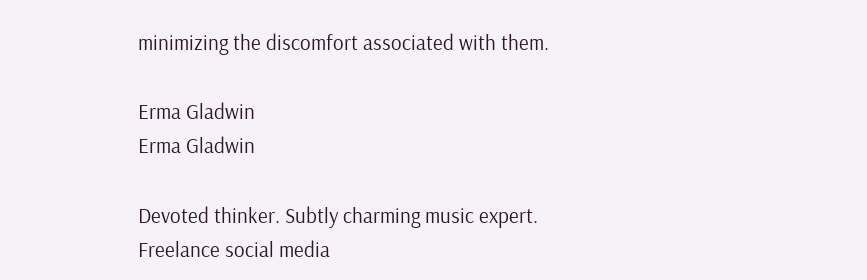minimizing the discomfort associated with them.

Erma Gladwin
Erma Gladwin

Devoted thinker. Subtly charming music expert. Freelance social media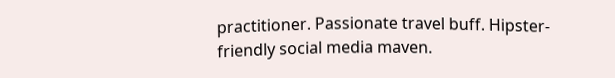practitioner. Passionate travel buff. Hipster-friendly social media maven.